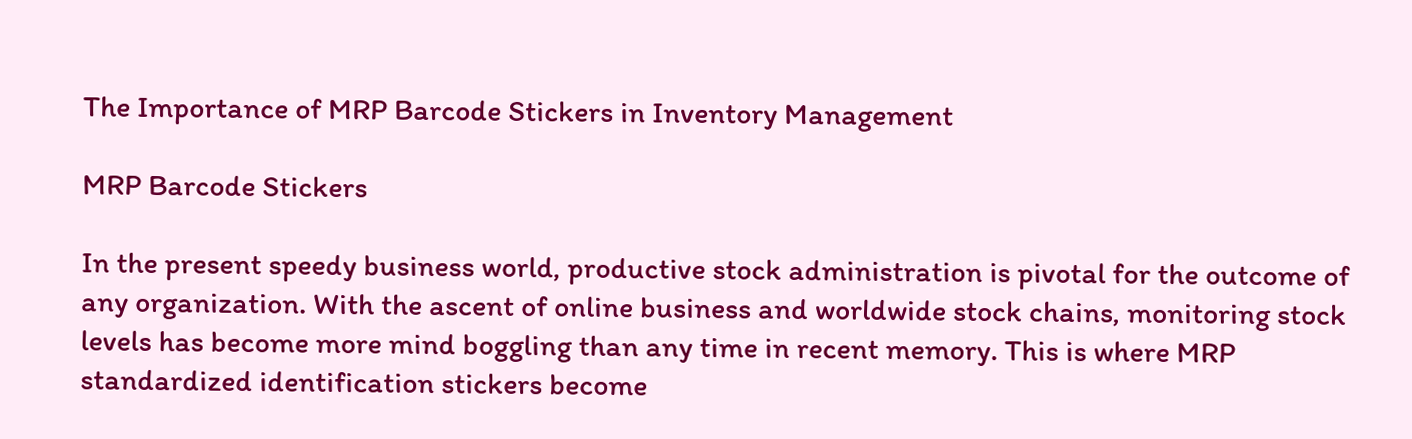The Importance of MRP Barcode Stickers in Inventory Management

MRP Barcode Stickers

In the present speedy business world, productive stock administration is pivotal for the outcome of any organization. With the ascent of online business and worldwide stock chains, monitoring stock levels has become more mind boggling than any time in recent memory. This is where MRP standardized identification stickers become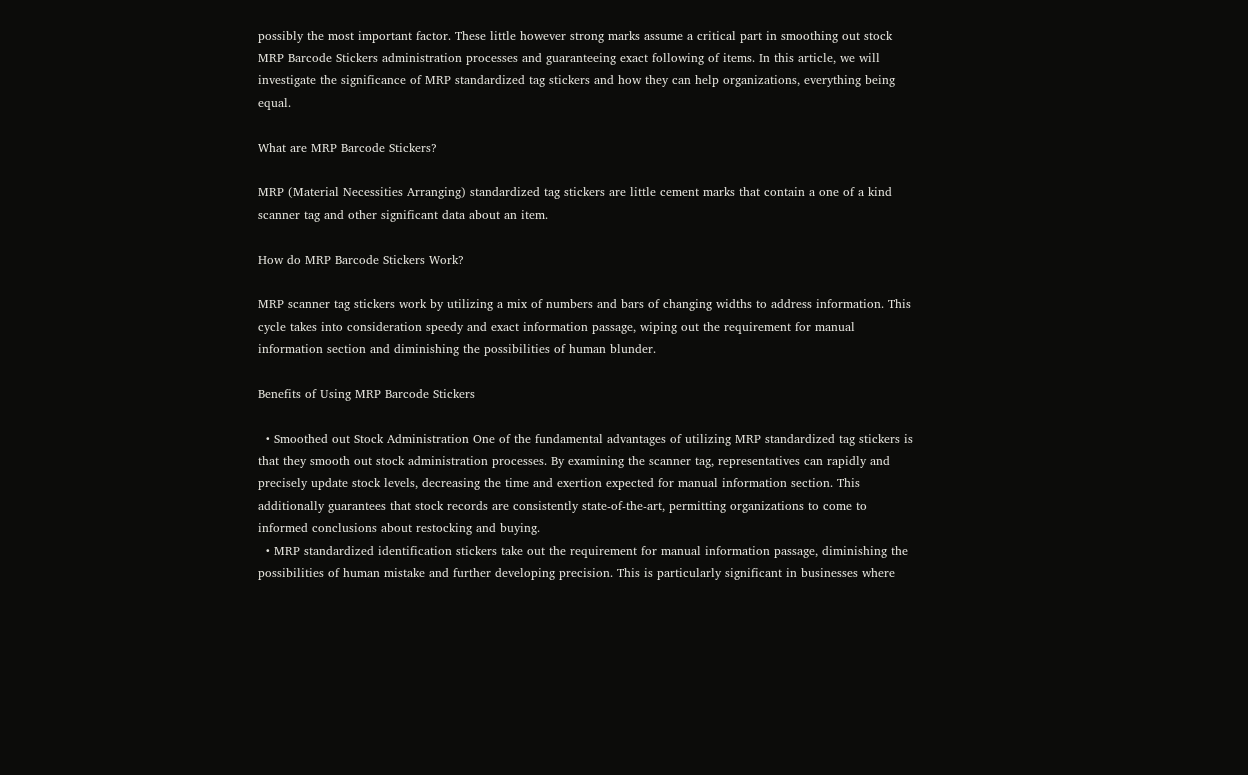possibly the most important factor. These little however strong marks assume a critical part in smoothing out stock MRP Barcode Stickers administration processes and guaranteeing exact following of items. In this article, we will investigate the significance of MRP standardized tag stickers and how they can help organizations, everything being equal.

What are MRP Barcode Stickers?

MRP (Material Necessities Arranging) standardized tag stickers are little cement marks that contain a one of a kind scanner tag and other significant data about an item.

How do MRP Barcode Stickers Work?

MRP scanner tag stickers work by utilizing a mix of numbers and bars of changing widths to address information. This cycle takes into consideration speedy and exact information passage, wiping out the requirement for manual information section and diminishing the possibilities of human blunder.

Benefits of Using MRP Barcode Stickers

  • Smoothed out Stock Administration One of the fundamental advantages of utilizing MRP standardized tag stickers is that they smooth out stock administration processes. By examining the scanner tag, representatives can rapidly and precisely update stock levels, decreasing the time and exertion expected for manual information section. This additionally guarantees that stock records are consistently state-of-the-art, permitting organizations to come to informed conclusions about restocking and buying.
  • MRP standardized identification stickers take out the requirement for manual information passage, diminishing the possibilities of human mistake and further developing precision. This is particularly significant in businesses where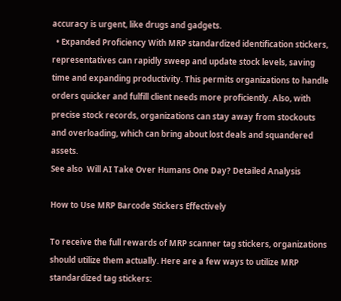accuracy is urgent, like drugs and gadgets.
  • Expanded Proficiency With MRP standardized identification stickers, representatives can rapidly sweep and update stock levels, saving time and expanding productivity. This permits organizations to handle orders quicker and fulfill client needs more proficiently. Also, with precise stock records, organizations can stay away from stockouts and overloading, which can bring about lost deals and squandered assets.
See also  Will AI Take Over Humans One Day? Detailed Analysis

How to Use MRP Barcode Stickers Effectively

To receive the full rewards of MRP scanner tag stickers, organizations should utilize them actually. Here are a few ways to utilize MRP standardized tag stickers: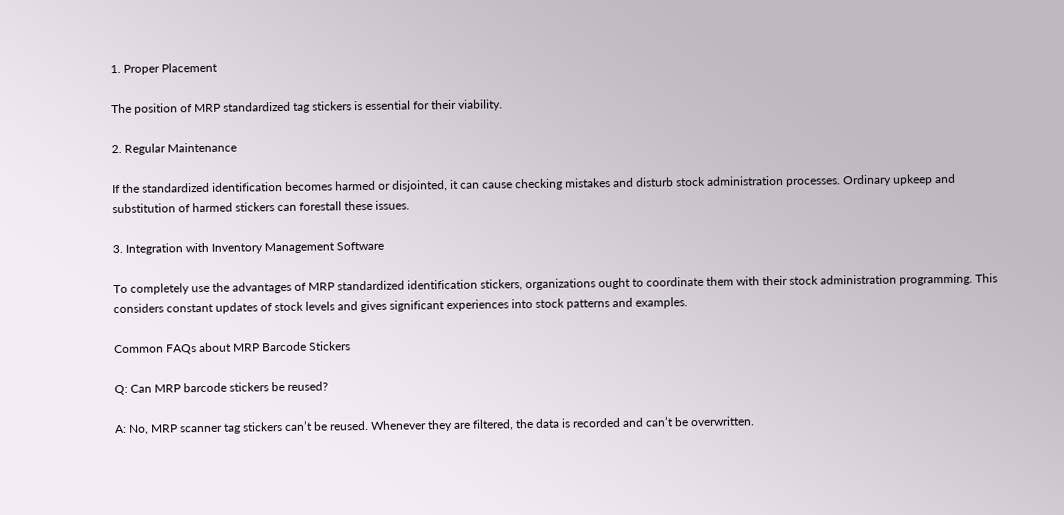1. Proper Placement

The position of MRP standardized tag stickers is essential for their viability.

2. Regular Maintenance

If the standardized identification becomes harmed or disjointed, it can cause checking mistakes and disturb stock administration processes. Ordinary upkeep and substitution of harmed stickers can forestall these issues.

3. Integration with Inventory Management Software

To completely use the advantages of MRP standardized identification stickers, organizations ought to coordinate them with their stock administration programming. This considers constant updates of stock levels and gives significant experiences into stock patterns and examples.

Common FAQs about MRP Barcode Stickers

Q: Can MRP barcode stickers be reused?

A: No, MRP scanner tag stickers can’t be reused. Whenever they are filtered, the data is recorded and can’t be overwritten.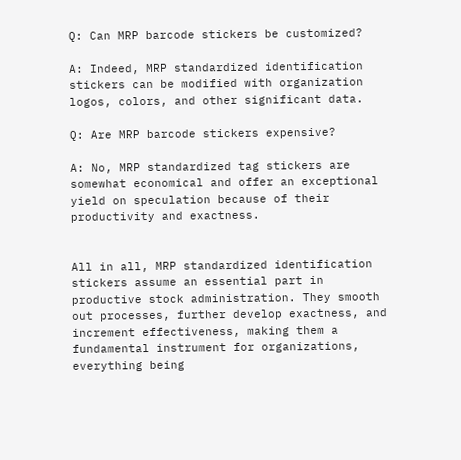Q: Can MRP barcode stickers be customized?

A: Indeed, MRP standardized identification stickers can be modified with organization logos, colors, and other significant data.

Q: Are MRP barcode stickers expensive?

A: No, MRP standardized tag stickers are somewhat economical and offer an exceptional yield on speculation because of their productivity and exactness.


All in all, MRP standardized identification stickers assume an essential part in productive stock administration. They smooth out processes, further develop exactness, and increment effectiveness, making them a fundamental instrument for organizations, everything being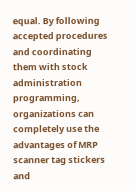equal. By following accepted procedures and coordinating them with stock administration programming, organizations can completely use the advantages of MRP scanner tag stickers and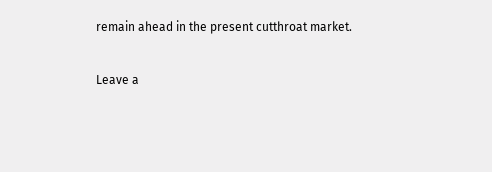remain ahead in the present cutthroat market.

Leave a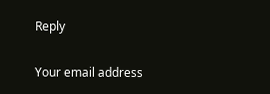Reply

Your email address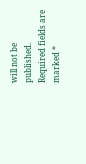will not be published. Required fields are marked *